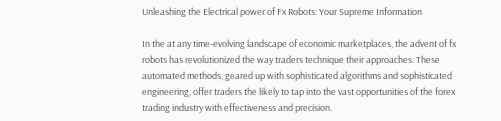Unleashing the Electrical power of Fx Robots: Your Supreme Information

In the at any time-evolving landscape of economic marketplaces, the advent of fx robots has revolutionized the way traders technique their approaches. These automated methods, geared up with sophisticated algorithms and sophisticated engineering, offer traders the likely to tap into the vast opportunities of the forex trading industry with effectiveness and precision.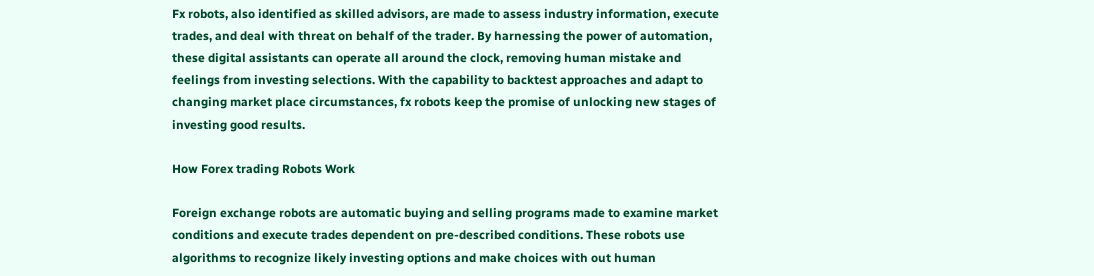Fx robots, also identified as skilled advisors, are made to assess industry information, execute trades, and deal with threat on behalf of the trader. By harnessing the power of automation, these digital assistants can operate all around the clock, removing human mistake and feelings from investing selections. With the capability to backtest approaches and adapt to changing market place circumstances, fx robots keep the promise of unlocking new stages of investing good results.

How Forex trading Robots Work

Foreign exchange robots are automatic buying and selling programs made to examine market conditions and execute trades dependent on pre-described conditions. These robots use algorithms to recognize likely investing options and make choices with out human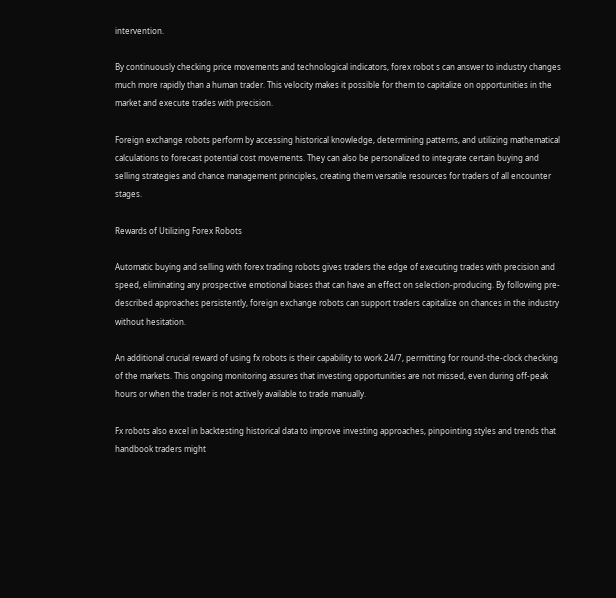intervention.

By continuously checking price movements and technological indicators, forex robot s can answer to industry changes much more rapidly than a human trader. This velocity makes it possible for them to capitalize on opportunities in the market and execute trades with precision.

Foreign exchange robots perform by accessing historical knowledge, determining patterns, and utilizing mathematical calculations to forecast potential cost movements. They can also be personalized to integrate certain buying and selling strategies and chance management principles, creating them versatile resources for traders of all encounter stages.

Rewards of Utilizing Forex Robots

Automatic buying and selling with forex trading robots gives traders the edge of executing trades with precision and speed, eliminating any prospective emotional biases that can have an effect on selection-producing. By following pre-described approaches persistently, foreign exchange robots can support traders capitalize on chances in the industry without hesitation.

An additional crucial reward of using fx robots is their capability to work 24/7, permitting for round-the-clock checking of the markets. This ongoing monitoring assures that investing opportunities are not missed, even during off-peak hours or when the trader is not actively available to trade manually.

Fx robots also excel in backtesting historical data to improve investing approaches, pinpointing styles and trends that handbook traders might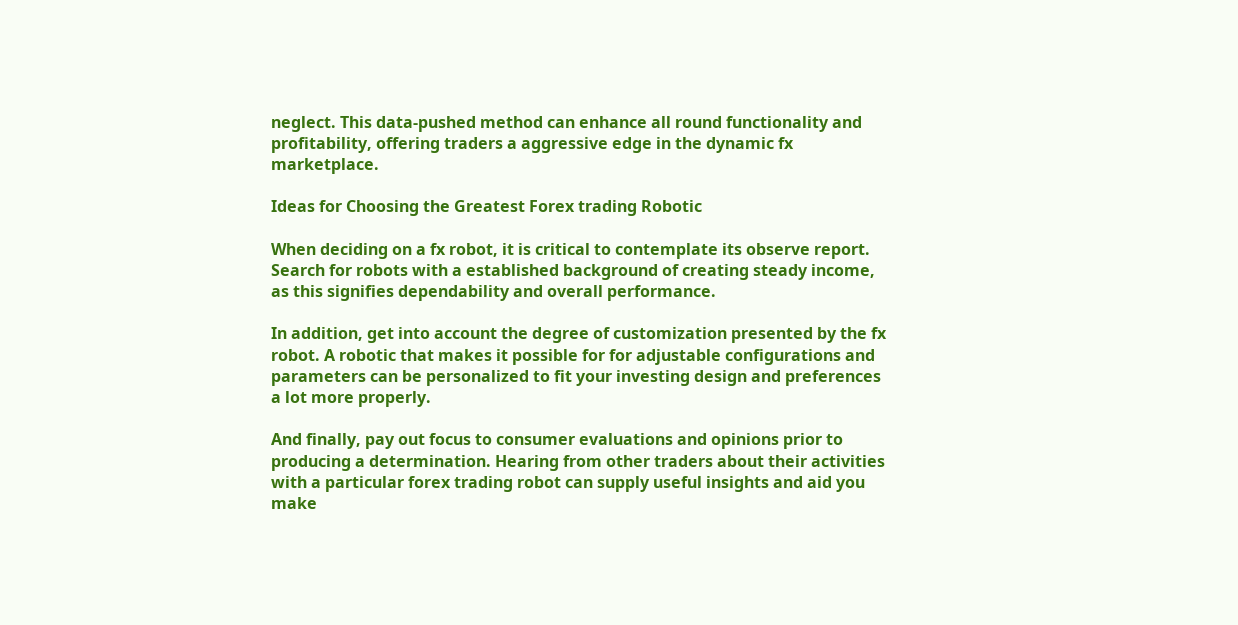neglect. This data-pushed method can enhance all round functionality and profitability, offering traders a aggressive edge in the dynamic fx marketplace.

Ideas for Choosing the Greatest Forex trading Robotic

When deciding on a fx robot, it is critical to contemplate its observe report. Search for robots with a established background of creating steady income, as this signifies dependability and overall performance.

In addition, get into account the degree of customization presented by the fx robot. A robotic that makes it possible for for adjustable configurations and parameters can be personalized to fit your investing design and preferences a lot more properly.

And finally, pay out focus to consumer evaluations and opinions prior to producing a determination. Hearing from other traders about their activities with a particular forex trading robot can supply useful insights and aid you make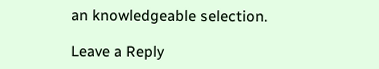an knowledgeable selection.

Leave a Reply